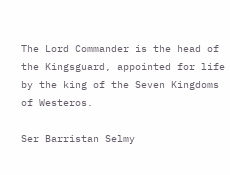The Lord Commander is the head of the Kingsguard, appointed for life by the king of the Seven Kingdoms of Westeros.

Ser Barristan Selmy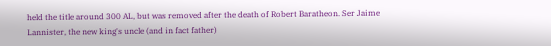held the title around 300 AL, but was removed after the death of Robert Baratheon. Ser Jaime Lannister, the new king's uncle (and in fact father)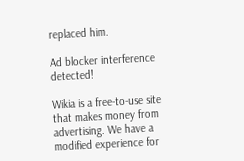replaced him.

Ad blocker interference detected!

Wikia is a free-to-use site that makes money from advertising. We have a modified experience for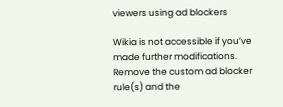viewers using ad blockers

Wikia is not accessible if you’ve made further modifications. Remove the custom ad blocker rule(s) and the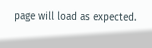page will load as expected.